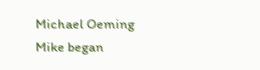Michael Oeming
Mike began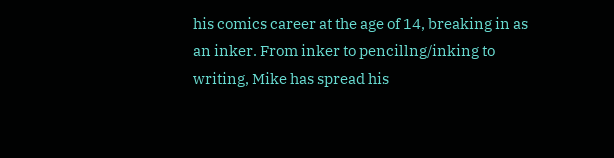his comics career at the age of 14, breaking in as an inker. From inker to pencillng/inking to writing, Mike has spread his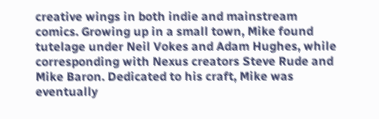creative wings in both indie and mainstream comics. Growing up in a small town, Mike found tutelage under Neil Vokes and Adam Hughes, while corresponding with Nexus creators Steve Rude and Mike Baron. Dedicated to his craft, Mike was eventually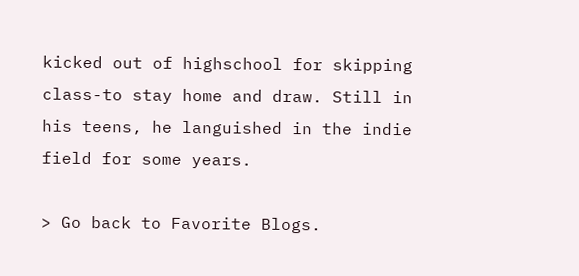kicked out of highschool for skipping class-to stay home and draw. Still in his teens, he languished in the indie field for some years.

> Go back to Favorite Blogs.